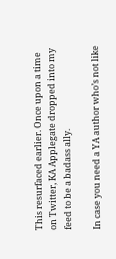This resurfaced earlier. Once upon a time on Twitter, KA Applegate dropped into my feed to be a badass ally.

In case you need a YA author who’s not like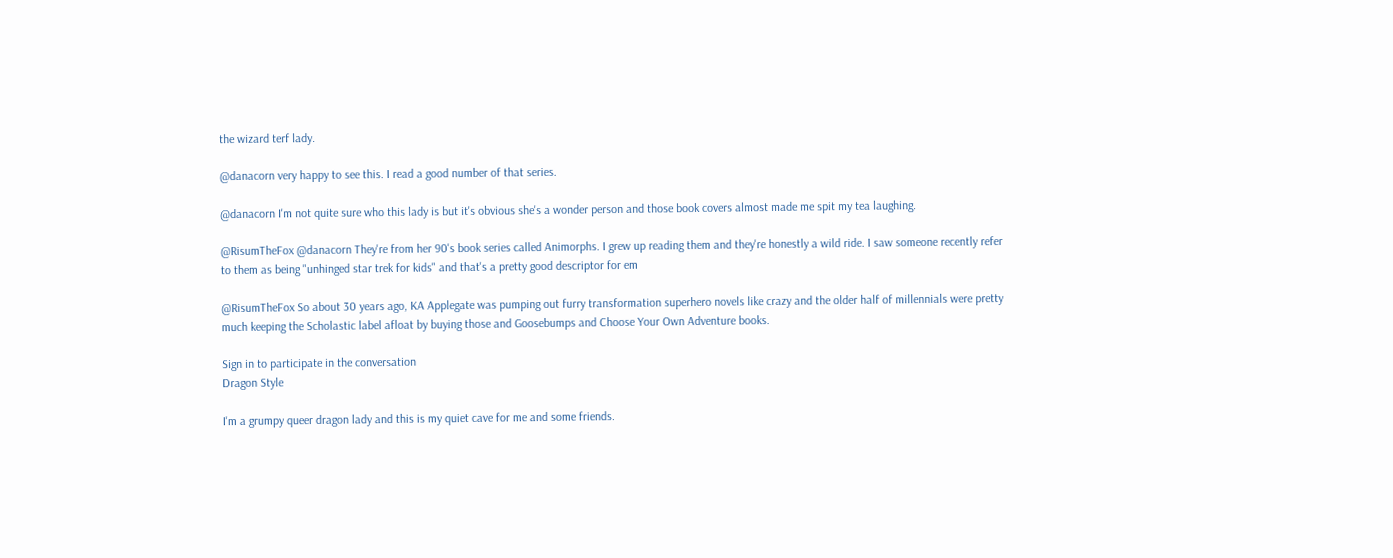the wizard terf lady.

@danacorn very happy to see this. I read a good number of that series.

@danacorn I'm not quite sure who this lady is but it's obvious she's a wonder person and those book covers almost made me spit my tea laughing.

@RisumTheFox @danacorn They're from her 90's book series called Animorphs. I grew up reading them and they're honestly a wild ride. I saw someone recently refer to them as being "unhinged star trek for kids" and that's a pretty good descriptor for em

@RisumTheFox So about 30 years ago, KA Applegate was pumping out furry transformation superhero novels like crazy and the older half of millennials were pretty much keeping the Scholastic label afloat by buying those and Goosebumps and Choose Your Own Adventure books.

Sign in to participate in the conversation
Dragon Style

I'm a grumpy queer dragon lady and this is my quiet cave for me and some friends.